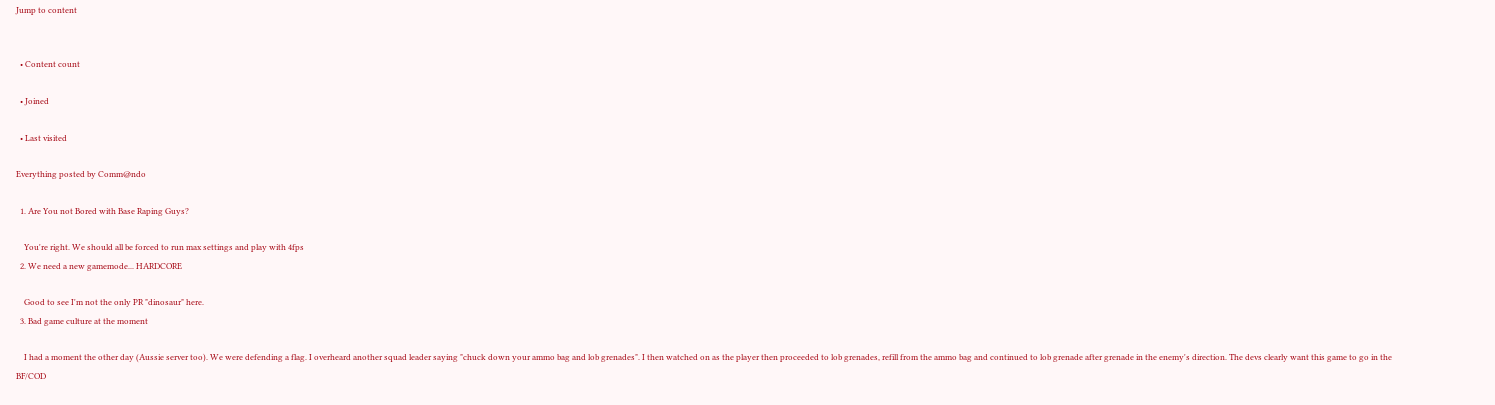Jump to content


  • Content count

  • Joined

  • Last visited

Everything posted by Comm@ndo

  1. Are You not Bored with Base Raping Guys?

    You're right. We should all be forced to run max settings and play with 4fps
  2. We need a new gamemode... HARDCORE

    Good to see I'm not the only PR "dinosaur" here.
  3. Bad game culture at the moment

    I had a moment the other day (Aussie server too). We were defending a flag. I overheard another squad leader saying "chuck down your ammo bag and lob grenades". I then watched on as the player then proceeded to lob grenades, refill from the ammo bag and continued to lob grenade after grenade in the enemy's direction. The devs clearly want this game to go in the BF/COD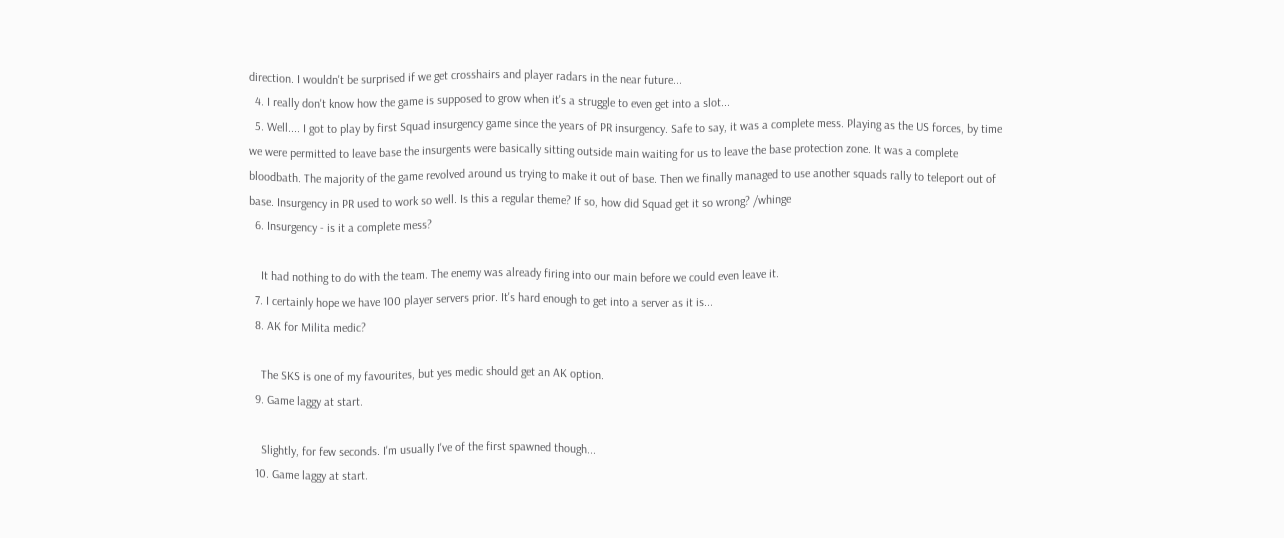direction. I wouldn't be surprised if we get crosshairs and player radars in the near future...
  4. I really don't know how the game is supposed to grow when it's a struggle to even get into a slot...
  5. Well.... I got to play by first Squad insurgency game since the years of PR insurgency. Safe to say, it was a complete mess. Playing as the US forces, by time we were permitted to leave base the insurgents were basically sitting outside main waiting for us to leave the base protection zone. It was a complete bloodbath. The majority of the game revolved around us trying to make it out of base. Then we finally managed to use another squads rally to teleport out of base. Insurgency in PR used to work so well. Is this a regular theme? If so, how did Squad get it so wrong? /whinge
  6. Insurgency - is it a complete mess?

    It had nothing to do with the team. The enemy was already firing into our main before we could even leave it.
  7. I certainly hope we have 100 player servers prior. It's hard enough to get into a server as it is...
  8. AK for Milita medic?

    The SKS is one of my favourites, but yes medic should get an AK option.
  9. Game laggy at start.

    Slightly, for few seconds. I'm usually I've of the first spawned though...
  10. Game laggy at start.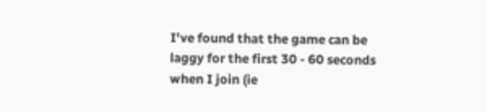I've found that the game can be laggy for the first 30 - 60 seconds when I join (ie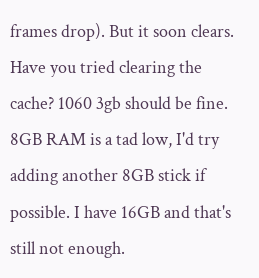frames drop). But it soon clears. Have you tried clearing the cache? 1060 3gb should be fine. 8GB RAM is a tad low, I'd try adding another 8GB stick if possible. I have 16GB and that's still not enough.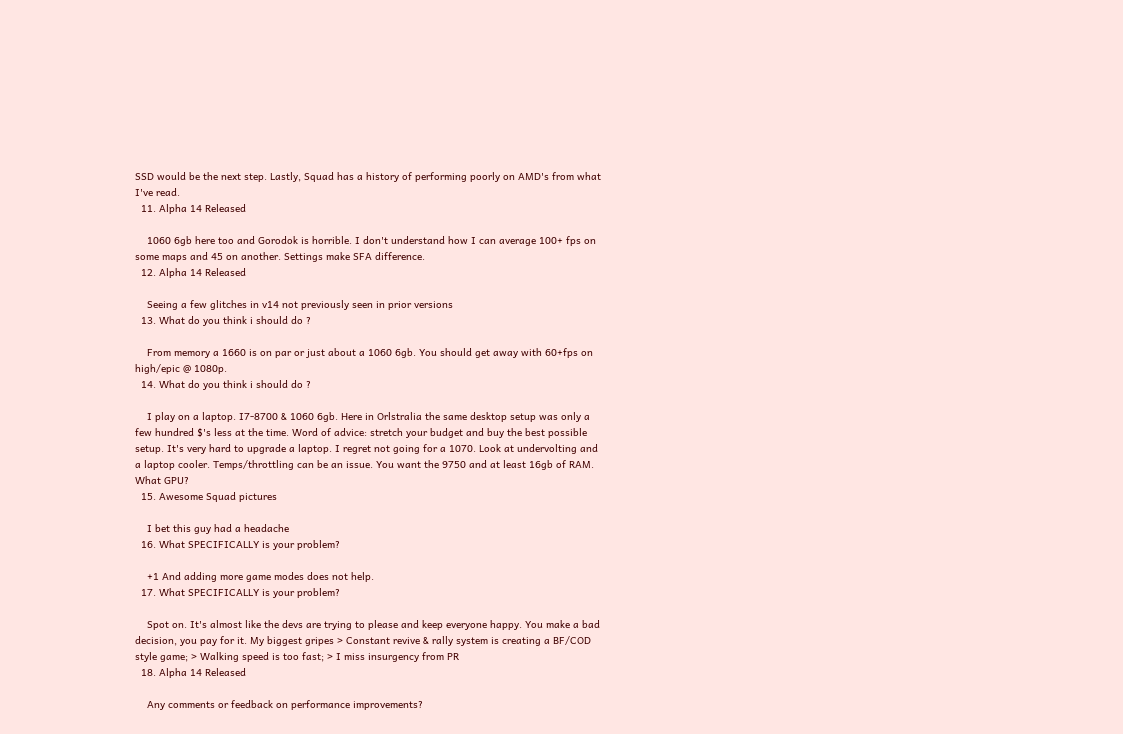SSD would be the next step. Lastly, Squad has a history of performing poorly on AMD's from what I've read.
  11. Alpha 14 Released

    1060 6gb here too and Gorodok is horrible. I don't understand how I can average 100+ fps on some maps and 45 on another. Settings make SFA difference.
  12. Alpha 14 Released

    Seeing a few glitches in v14 not previously seen in prior versions
  13. What do you think i should do ?

    From memory a 1660 is on par or just about a 1060 6gb. You should get away with 60+fps on high/epic @ 1080p.
  14. What do you think i should do ?

    I play on a laptop. I7-8700 & 1060 6gb. Here in Orlstralia the same desktop setup was only a few hundred $'s less at the time. Word of advice: stretch your budget and buy the best possible setup. It's very hard to upgrade a laptop. I regret not going for a 1070. Look at undervolting and a laptop cooler. Temps/throttling can be an issue. You want the 9750 and at least 16gb of RAM. What GPU?
  15. Awesome Squad pictures

    I bet this guy had a headache
  16. What SPECIFICALLY is your problem?

    +1 And adding more game modes does not help.
  17. What SPECIFICALLY is your problem?

    Spot on. It's almost like the devs are trying to please and keep everyone happy. You make a bad decision, you pay for it. My biggest gripes > Constant revive & rally system is creating a BF/COD style game; > Walking speed is too fast; > I miss insurgency from PR
  18. Alpha 14 Released

    Any comments or feedback on performance improvements?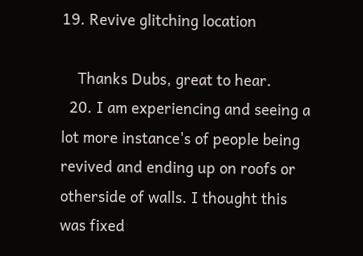19. Revive glitching location

    Thanks Dubs, great to hear.
  20. I am experiencing and seeing a lot more instance's of people being revived and ending up on roofs or otherside of walls. I thought this was fixed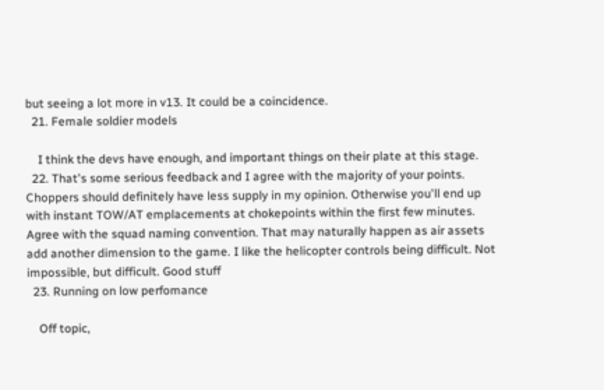but seeing a lot more in v13. It could be a coincidence.
  21. Female soldier models

    I think the devs have enough, and important things on their plate at this stage.
  22. That's some serious feedback and I agree with the majority of your points. Choppers should definitely have less supply in my opinion. Otherwise you'll end up with instant TOW/AT emplacements at chokepoints within the first few minutes. Agree with the squad naming convention. That may naturally happen as air assets add another dimension to the game. I like the helicopter controls being difficult. Not impossible, but difficult. Good stuff
  23. Running on low perfomance

    Off topic,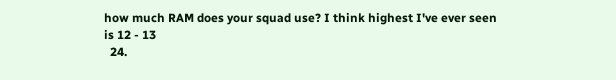how much RAM does your squad use? I think highest I've ever seen is 12 - 13
  24.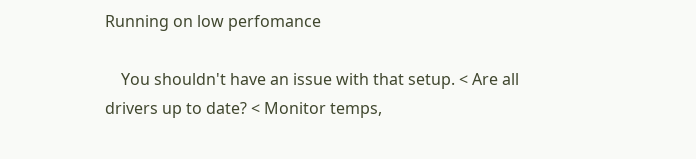Running on low perfomance

    You shouldn't have an issue with that setup. < Are all drivers up to date? < Monitor temps,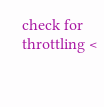check for throttling <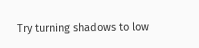Try turning shadows to low